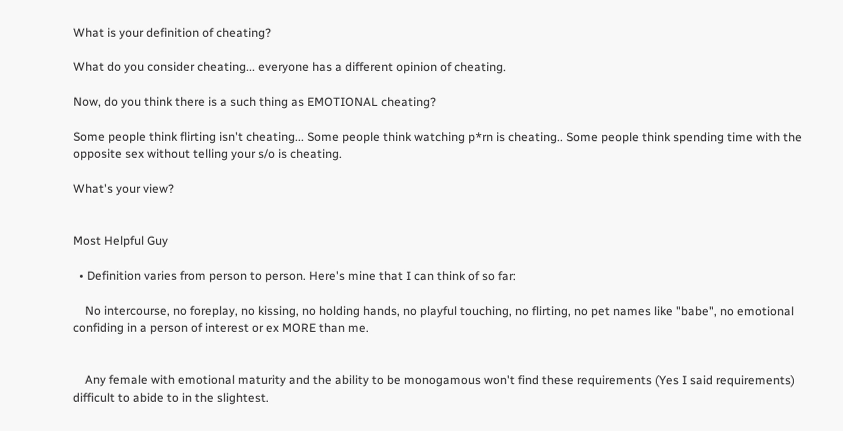What is your definition of cheating?

What do you consider cheating... everyone has a different opinion of cheating.

Now, do you think there is a such thing as EMOTIONAL cheating?

Some people think flirting isn't cheating... Some people think watching p*rn is cheating.. Some people think spending time with the opposite sex without telling your s/o is cheating.

What's your view?


Most Helpful Guy

  • Definition varies from person to person. Here's mine that I can think of so far:

    No intercourse, no foreplay, no kissing, no holding hands, no playful touching, no flirting, no pet names like "babe", no emotional confiding in a person of interest or ex MORE than me.


    Any female with emotional maturity and the ability to be monogamous won't find these requirements (Yes I said requirements) difficult to abide to in the slightest.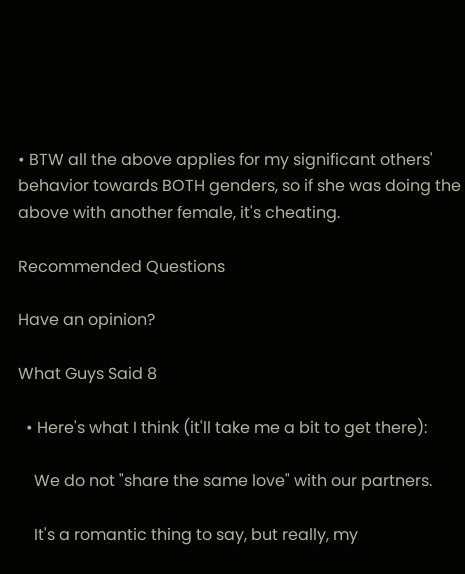• BTW all the above applies for my significant others' behavior towards BOTH genders, so if she was doing the above with another female, it's cheating.

Recommended Questions

Have an opinion?

What Guys Said 8

  • Here's what I think (it'll take me a bit to get there):

    We do not "share the same love" with our partners.

    It's a romantic thing to say, but really, my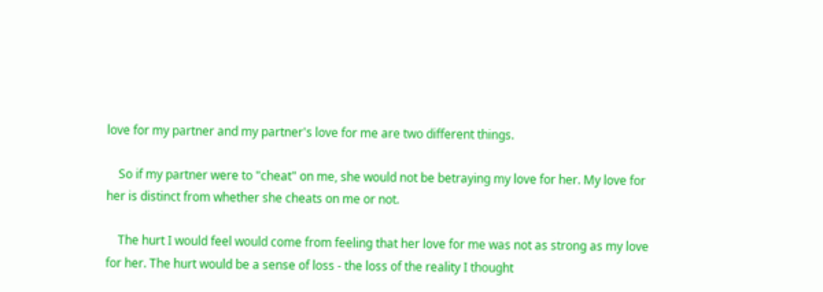love for my partner and my partner's love for me are two different things.

    So if my partner were to "cheat" on me, she would not be betraying my love for her. My love for her is distinct from whether she cheats on me or not.

    The hurt I would feel would come from feeling that her love for me was not as strong as my love for her. The hurt would be a sense of loss - the loss of the reality I thought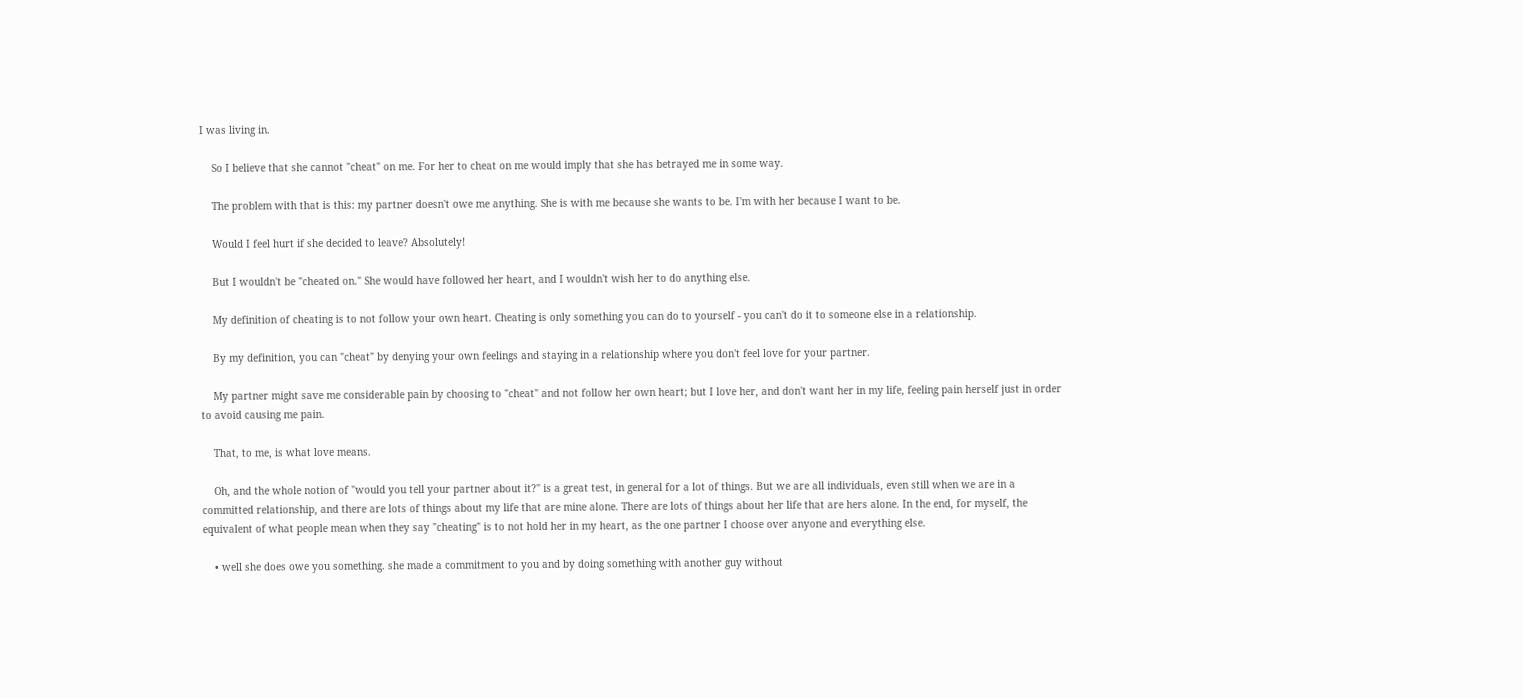I was living in.

    So I believe that she cannot "cheat" on me. For her to cheat on me would imply that she has betrayed me in some way.

    The problem with that is this: my partner doesn't owe me anything. She is with me because she wants to be. I'm with her because I want to be.

    Would I feel hurt if she decided to leave? Absolutely!

    But I wouldn't be "cheated on." She would have followed her heart, and I wouldn't wish her to do anything else.

    My definition of cheating is to not follow your own heart. Cheating is only something you can do to yourself - you can't do it to someone else in a relationship.

    By my definition, you can "cheat" by denying your own feelings and staying in a relationship where you don't feel love for your partner.

    My partner might save me considerable pain by choosing to "cheat" and not follow her own heart; but I love her, and don't want her in my life, feeling pain herself just in order to avoid causing me pain.

    That, to me, is what love means.

    Oh, and the whole notion of "would you tell your partner about it?" is a great test, in general for a lot of things. But we are all individuals, even still when we are in a committed relationship, and there are lots of things about my life that are mine alone. There are lots of things about her life that are hers alone. In the end, for myself, the equivalent of what people mean when they say "cheating" is to not hold her in my heart, as the one partner I choose over anyone and everything else.

    • well she does owe you something. she made a commitment to you and by doing something with another guy without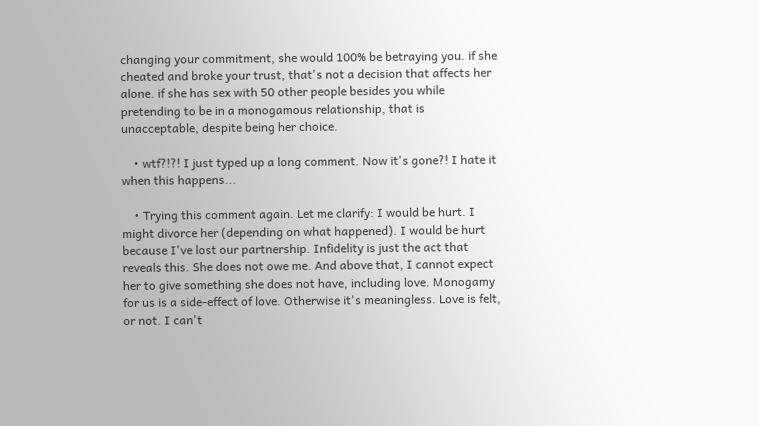changing your commitment, she would 100% be betraying you. if she cheated and broke your trust, that's not a decision that affects her alone. if she has sex with 50 other people besides you while pretending to be in a monogamous relationship, that is unacceptable, despite being her choice.

    • wtf?!?! I just typed up a long comment. Now it's gone?! I hate it when this happens...

    • Trying this comment again. Let me clarify: I would be hurt. I might divorce her (depending on what happened). I would be hurt because I've lost our partnership. Infidelity is just the act that reveals this. She does not owe me. And above that, I cannot expect her to give something she does not have, including love. Monogamy for us is a side-effect of love. Otherwise it's meaningless. Love is felt, or not. I can't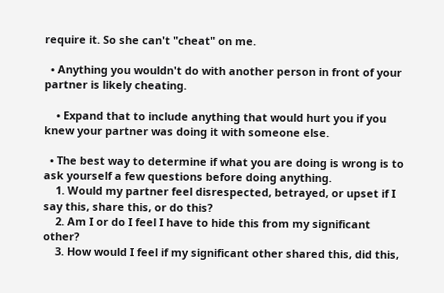require it. So she can't "cheat" on me.

  • Anything you wouldn't do with another person in front of your partner is likely cheating.

    • Expand that to include anything that would hurt you if you knew your partner was doing it with someone else.

  • The best way to determine if what you are doing is wrong is to ask yourself a few questions before doing anything.
    1. Would my partner feel disrespected, betrayed, or upset if I say this, share this, or do this?
    2. Am I or do I feel I have to hide this from my significant other?
    3. How would I feel if my significant other shared this, did this,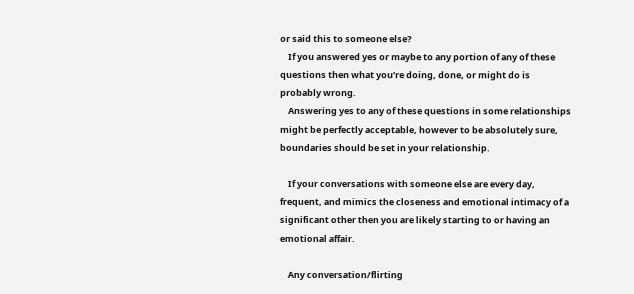or said this to someone else?
    If you answered yes or maybe to any portion of any of these questions then what you’re doing, done, or might do is probably wrong.
    Answering yes to any of these questions in some relationships might be perfectly acceptable, however to be absolutely sure, boundaries should be set in your relationship.

    If your conversations with someone else are every day, frequent, and mimics the closeness and emotional intimacy of a significant other then you are likely starting to or having an emotional affair.

    Any conversation/flirting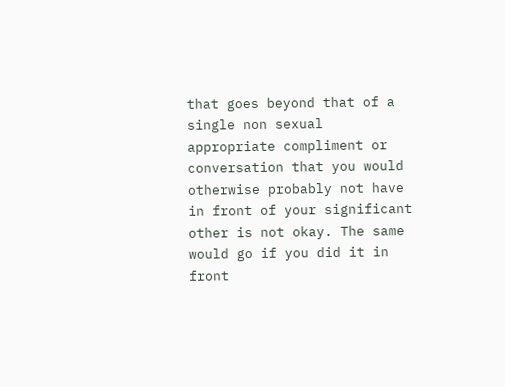that goes beyond that of a single non sexual appropriate compliment or conversation that you would otherwise probably not have in front of your significant other is not okay. The same would go if you did it in front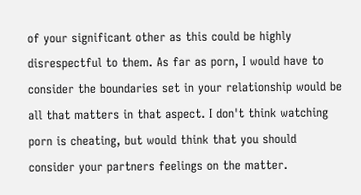of your significant other as this could be highly disrespectful to them. As far as porn, I would have to consider the boundaries set in your relationship would be all that matters in that aspect. I don't think watching porn is cheating, but would think that you should consider your partners feelings on the matter.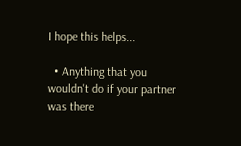I hope this helps...

  • Anything that you wouldn't do if your partner was there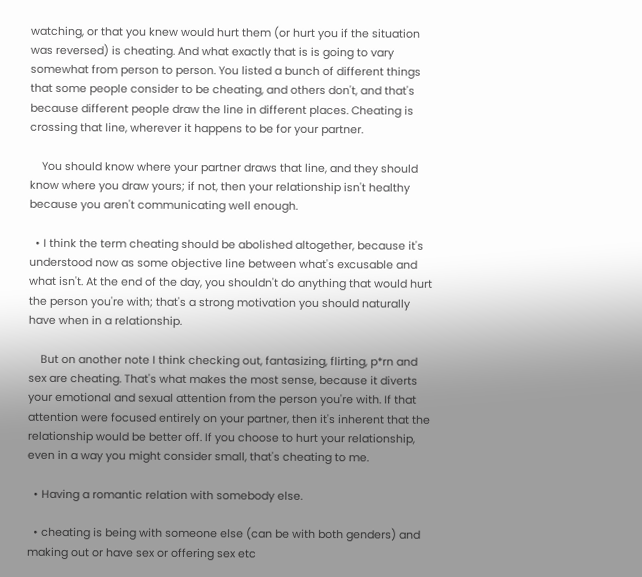watching, or that you knew would hurt them (or hurt you if the situation was reversed) is cheating. And what exactly that is is going to vary somewhat from person to person. You listed a bunch of different things that some people consider to be cheating, and others don't, and that's because different people draw the line in different places. Cheating is crossing that line, wherever it happens to be for your partner.

    You should know where your partner draws that line, and they should know where you draw yours; if not, then your relationship isn't healthy because you aren't communicating well enough.

  • I think the term cheating should be abolished altogether, because it's understood now as some objective line between what's excusable and what isn't. At the end of the day, you shouldn't do anything that would hurt the person you're with; that's a strong motivation you should naturally have when in a relationship.

    But on another note I think checking out, fantasizing, flirting, p*rn and sex are cheating. That's what makes the most sense, because it diverts your emotional and sexual attention from the person you're with. If that attention were focused entirely on your partner, then it's inherent that the relationship would be better off. If you choose to hurt your relationship, even in a way you might consider small, that's cheating to me.

  • Having a romantic relation with somebody else.

  • cheating is being with someone else (can be with both genders) and making out or have sex or offering sex etc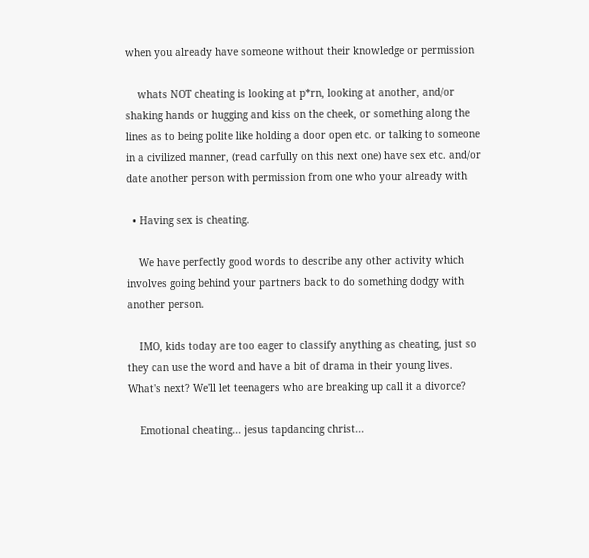when you already have someone without their knowledge or permission

    whats NOT cheating is looking at p*rn, looking at another, and/or shaking hands or hugging and kiss on the cheek, or something along the lines as to being polite like holding a door open etc. or talking to someone in a civilized manner, (read carfully on this next one) have sex etc. and/or date another person with permission from one who your already with

  • Having sex is cheating.

    We have perfectly good words to describe any other activity which involves going behind your partners back to do something dodgy with another person.

    IMO, kids today are too eager to classify anything as cheating, just so they can use the word and have a bit of drama in their young lives. What's next? We'll let teenagers who are breaking up call it a divorce?

    Emotional cheating... jesus tapdancing christ...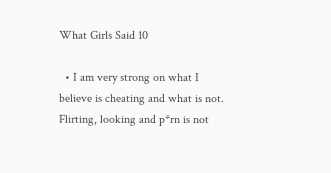What Girls Said 10

  • I am very strong on what I believe is cheating and what is not. Flirting, looking and p*rn is not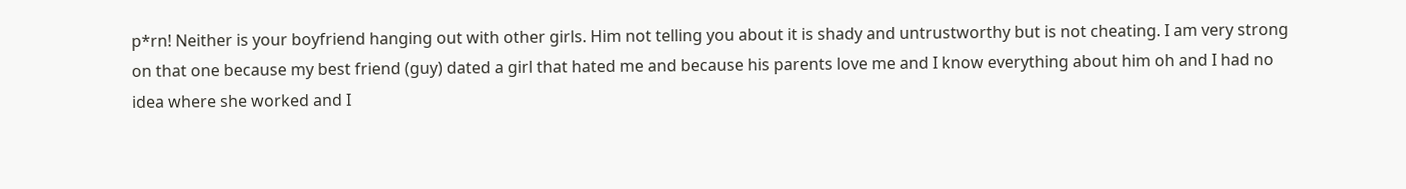p*rn! Neither is your boyfriend hanging out with other girls. Him not telling you about it is shady and untrustworthy but is not cheating. I am very strong on that one because my best friend (guy) dated a girl that hated me and because his parents love me and I know everything about him oh and I had no idea where she worked and I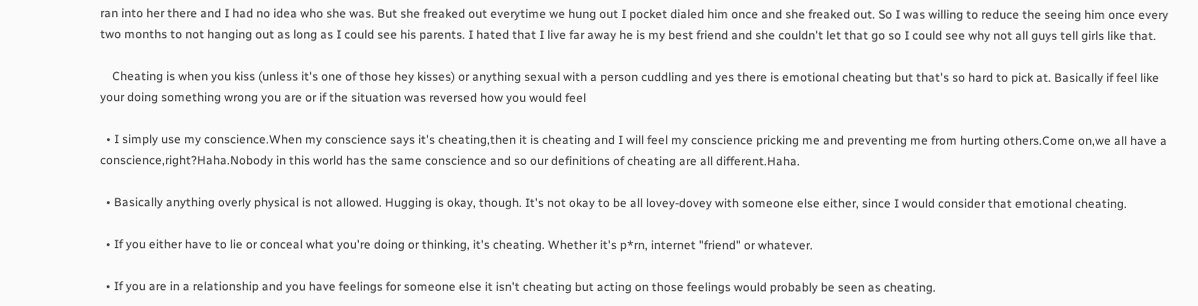ran into her there and I had no idea who she was. But she freaked out everytime we hung out I pocket dialed him once and she freaked out. So I was willing to reduce the seeing him once every two months to not hanging out as long as I could see his parents. I hated that I live far away he is my best friend and she couldn't let that go so I could see why not all guys tell girls like that.

    Cheating is when you kiss (unless it's one of those hey kisses) or anything sexual with a person cuddling and yes there is emotional cheating but that's so hard to pick at. Basically if feel like your doing something wrong you are or if the situation was reversed how you would feel

  • I simply use my conscience.When my conscience says it's cheating,then it is cheating and I will feel my conscience pricking me and preventing me from hurting others.Come on,we all have a conscience,right?Haha.Nobody in this world has the same conscience and so our definitions of cheating are all different.Haha.

  • Basically anything overly physical is not allowed. Hugging is okay, though. It's not okay to be all lovey-dovey with someone else either, since I would consider that emotional cheating.

  • If you either have to lie or conceal what you're doing or thinking, it's cheating. Whether it's p*rn, internet "friend" or whatever.

  • If you are in a relationship and you have feelings for someone else it isn't cheating but acting on those feelings would probably be seen as cheating.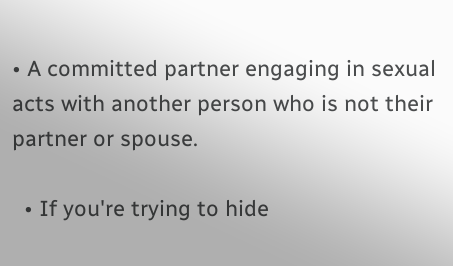• A committed partner engaging in sexual acts with another person who is not their partner or spouse.

  • If you're trying to hide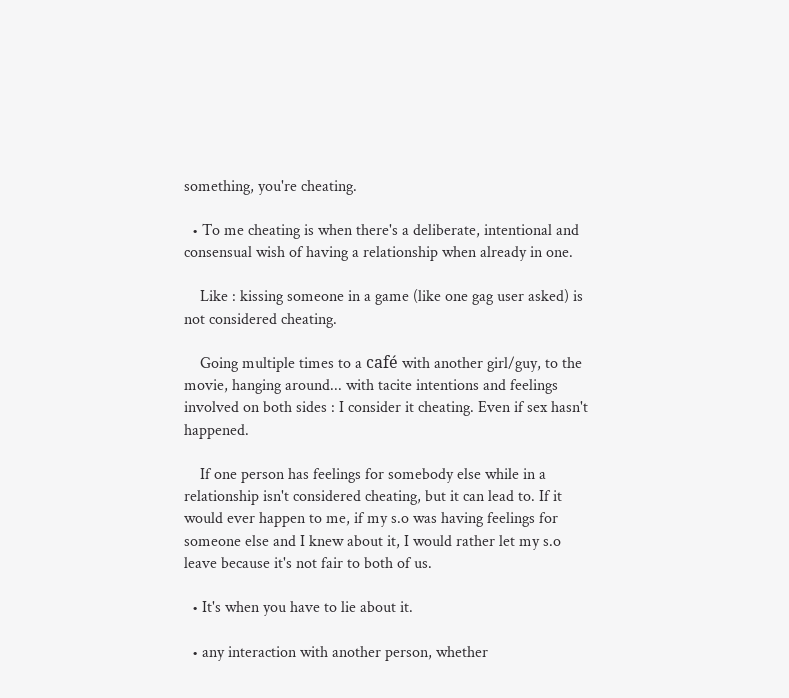something, you're cheating.

  • To me cheating is when there's a deliberate, intentional and consensual wish of having a relationship when already in one.

    Like : kissing someone in a game (like one gag user asked) is not considered cheating.

    Going multiple times to a café with another girl/guy, to the movie, hanging around... with tacite intentions and feelings involved on both sides : I consider it cheating. Even if sex hasn't happened.

    If one person has feelings for somebody else while in a relationship isn't considered cheating, but it can lead to. If it would ever happen to me, if my s.o was having feelings for someone else and I knew about it, I would rather let my s.o leave because it's not fair to both of us.

  • It's when you have to lie about it.

  • any interaction with another person, whether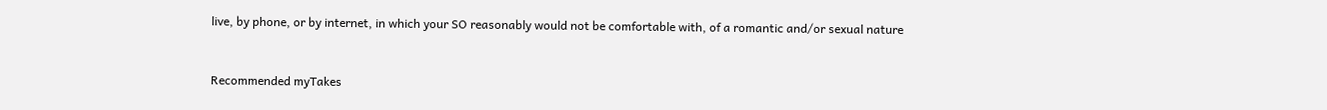live, by phone, or by internet, in which your SO reasonably would not be comfortable with, of a romantic and/or sexual nature


Recommended myTakes